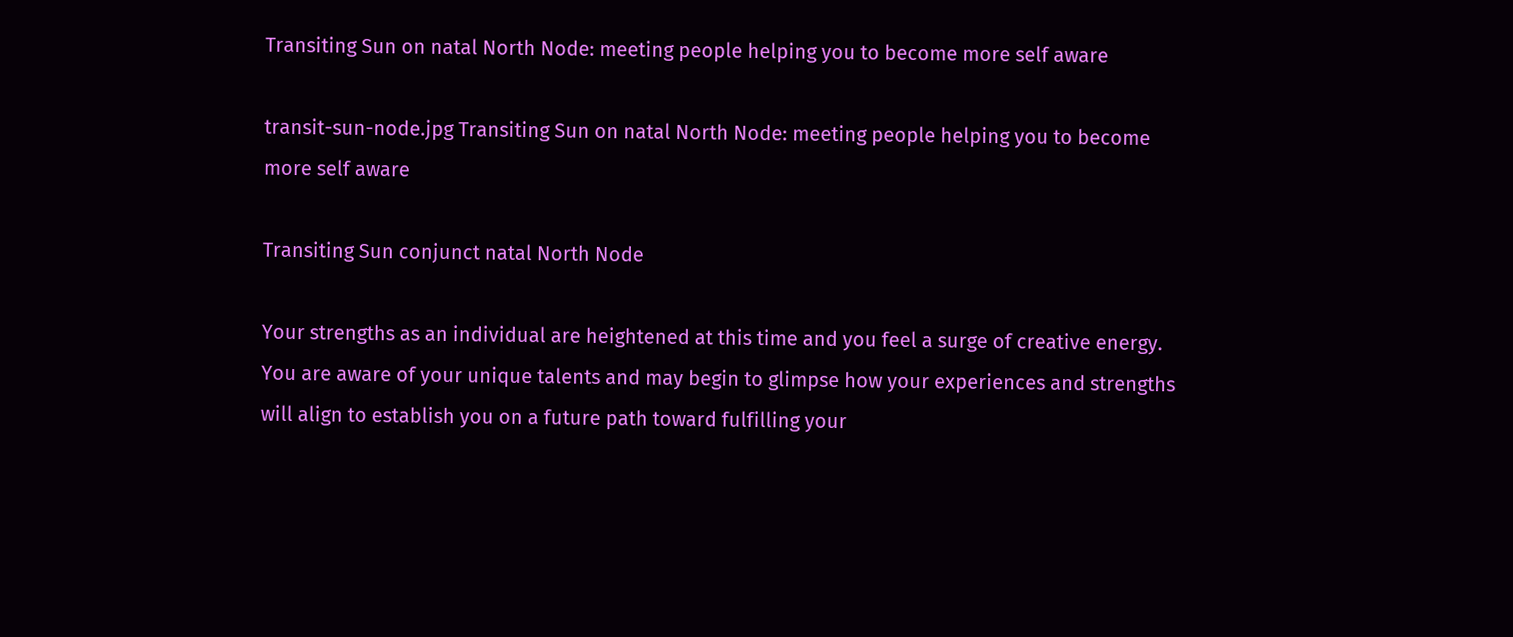Transiting Sun on natal North Node: meeting people helping you to become more self aware

transit-sun-node.jpg Transiting Sun on natal North Node: meeting people helping you to become more self aware

Transiting Sun conjunct natal North Node

Your strengths as an individual are heightened at this time and you feel a surge of creative energy. You are aware of your unique talents and may begin to glimpse how your experiences and strengths will align to establish you on a future path toward fulfilling your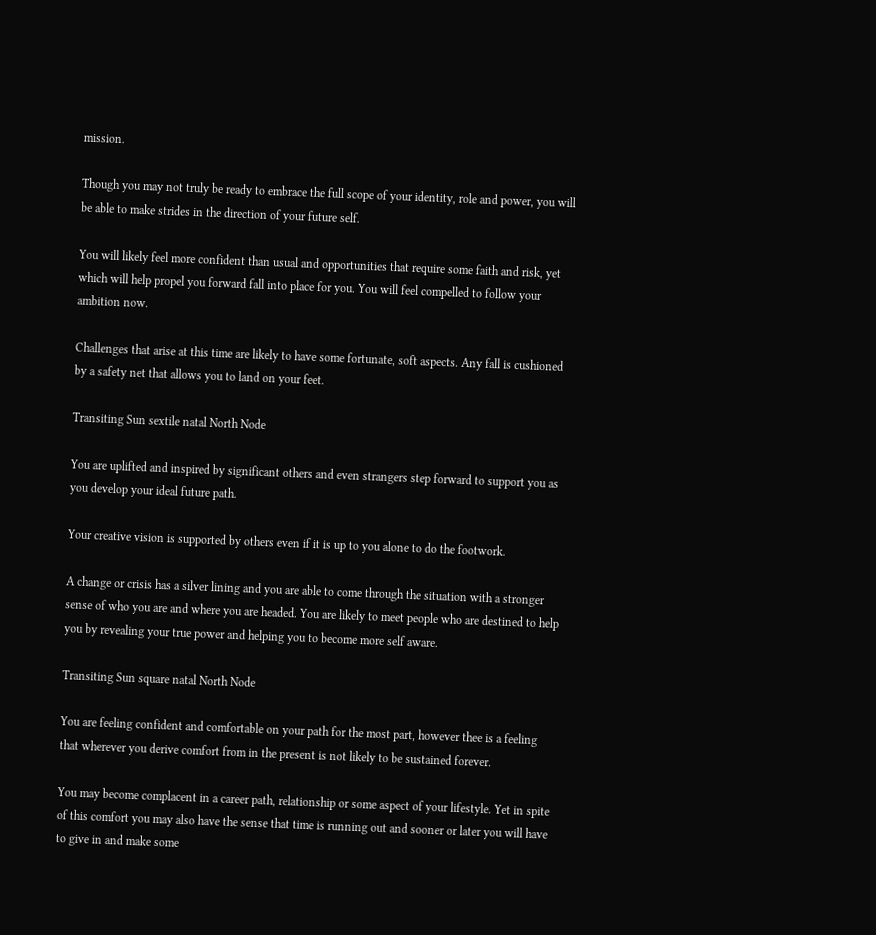mission.

Though you may not truly be ready to embrace the full scope of your identity, role and power, you will be able to make strides in the direction of your future self.

You will likely feel more confident than usual and opportunities that require some faith and risk, yet which will help propel you forward fall into place for you. You will feel compelled to follow your ambition now.

Challenges that arise at this time are likely to have some fortunate, soft aspects. Any fall is cushioned by a safety net that allows you to land on your feet.

Transiting Sun sextile natal North Node

You are uplifted and inspired by significant others and even strangers step forward to support you as you develop your ideal future path.

Your creative vision is supported by others even if it is up to you alone to do the footwork.

A change or crisis has a silver lining and you are able to come through the situation with a stronger sense of who you are and where you are headed. You are likely to meet people who are destined to help you by revealing your true power and helping you to become more self aware.

Transiting Sun square natal North Node

You are feeling confident and comfortable on your path for the most part, however thee is a feeling that wherever you derive comfort from in the present is not likely to be sustained forever.

You may become complacent in a career path, relationship or some aspect of your lifestyle. Yet in spite of this comfort you may also have the sense that time is running out and sooner or later you will have to give in and make some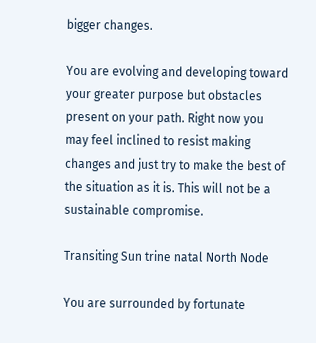bigger changes.

You are evolving and developing toward your greater purpose but obstacles present on your path. Right now you may feel inclined to resist making changes and just try to make the best of the situation as it is. This will not be a sustainable compromise.

Transiting Sun trine natal North Node

You are surrounded by fortunate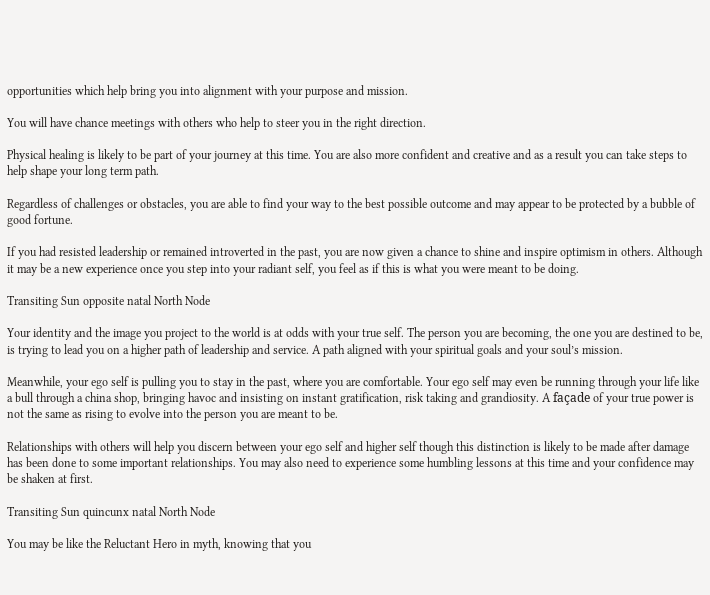opportunities which help bring you into alignment with your purpose and mission.

You will have chance meetings with others who help to steer you in the right direction.

Physical healing is likely to be part of your journey at this time. You are also more confident and creative and as a result you can take steps to help shape your long term path.

Regardless of challenges or obstacles, you are able to find your way to the best possible outcome and may appear to be protected by a bubble of good fortune.

If you had resisted leadership or remained introverted in the past, you are now given a chance to shine and inspire optimism in others. Although it may be a new experience once you step into your radiant self, you feel as if this is what you were meant to be doing.

Transiting Sun opposite natal North Node

Your identity and the image you project to the world is at odds with your true self. The person you are becoming, the one you are destined to be, is trying to lead you on a higher path of leadership and service. A path aligned with your spiritual goals and your soul’s mission.

Meanwhile, your ego self is pulling you to stay in the past, where you are comfortable. Your ego self may even be running through your life like a bull through a china shop, bringing havoc and insisting on instant gratification, risk taking and grandiosity. A façade of your true power is not the same as rising to evolve into the person you are meant to be.

Relationships with others will help you discern between your ego self and higher self though this distinction is likely to be made after damage has been done to some important relationships. You may also need to experience some humbling lessons at this time and your confidence may be shaken at first.

Transiting Sun quincunx natal North Node

You may be like the Reluctant Hero in myth, knowing that you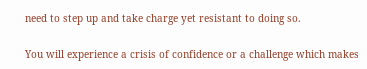need to step up and take charge yet resistant to doing so.

You will experience a crisis of confidence or a challenge which makes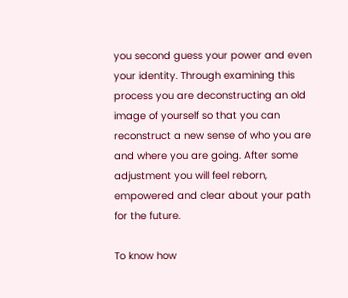you second guess your power and even your identity. Through examining this process you are deconstructing an old image of yourself so that you can reconstruct a new sense of who you are and where you are going. After some adjustment you will feel reborn, empowered and clear about your path for the future.

To know how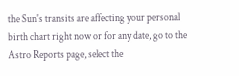the Sun's transits are affecting your personal birth chart right now or for any date, go to the Astro Reports page, select the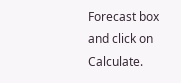Forecast box and click on Calculate.